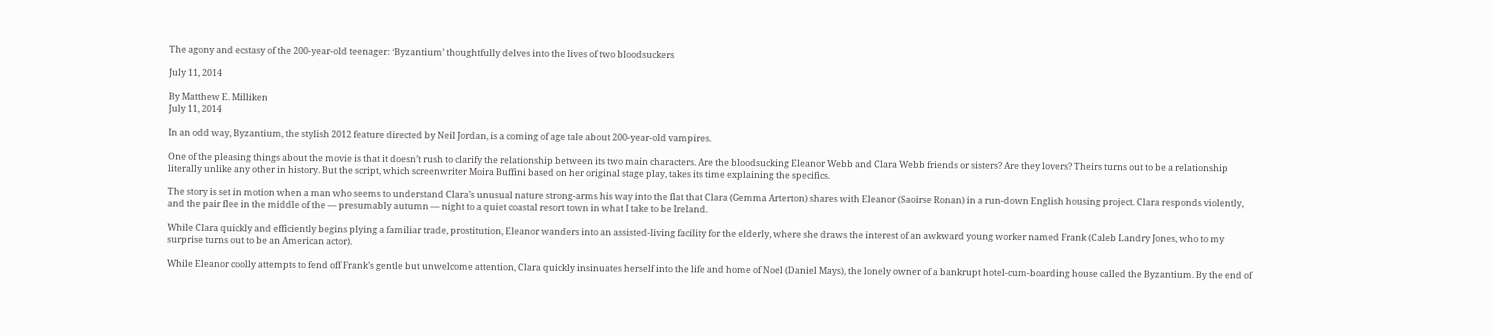The agony and ecstasy of the 200-year-old teenager: ‘Byzantium’ thoughtfully delves into the lives of two bloodsuckers

July 11, 2014

By Matthew E. Milliken
July 11, 2014

In an odd way, Byzantium, the stylish 2012 feature directed by Neil Jordan, is a coming of age tale about 200-year-old vampires.

One of the pleasing things about the movie is that it doesn’t rush to clarify the relationship between its two main characters. Are the bloodsucking Eleanor Webb and Clara Webb friends or sisters? Are they lovers? Theirs turns out to be a relationship literally unlike any other in history. But the script, which screenwriter Moira Buffini based on her original stage play, takes its time explaining the specifics.

The story is set in motion when a man who seems to understand Clara’s unusual nature strong-arms his way into the flat that Clara (Gemma Arterton) shares with Eleanor (Saoirse Ronan) in a run-down English housing project. Clara responds violently, and the pair flee in the middle of the — presumably autumn — night to a quiet coastal resort town in what I take to be Ireland.

While Clara quickly and efficiently begins plying a familiar trade, prostitution, Eleanor wanders into an assisted-living facility for the elderly, where she draws the interest of an awkward young worker named Frank (Caleb Landry Jones, who to my surprise turns out to be an American actor).

While Eleanor coolly attempts to fend off Frank’s gentle but unwelcome attention, Clara quickly insinuates herself into the life and home of Noel (Daniel Mays), the lonely owner of a bankrupt hotel-cum-boarding house called the Byzantium. By the end of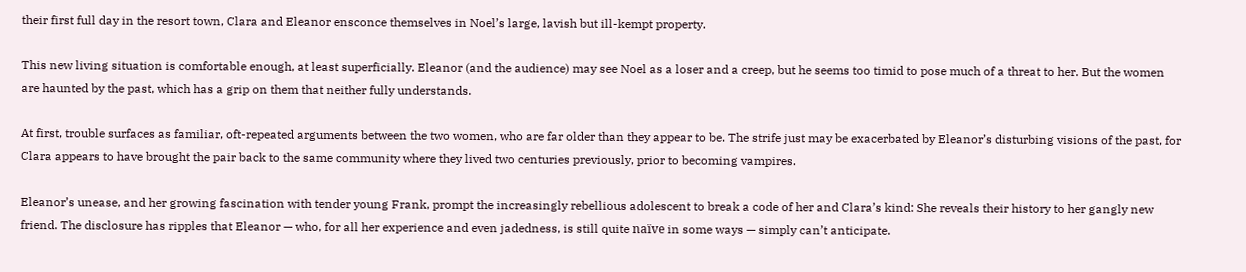their first full day in the resort town, Clara and Eleanor ensconce themselves in Noel’s large, lavish but ill-kempt property.

This new living situation is comfortable enough, at least superficially. Eleanor (and the audience) may see Noel as a loser and a creep, but he seems too timid to pose much of a threat to her. But the women are haunted by the past, which has a grip on them that neither fully understands.

At first, trouble surfaces as familiar, oft-repeated arguments between the two women, who are far older than they appear to be. The strife just may be exacerbated by Eleanor’s disturbing visions of the past, for Clara appears to have brought the pair back to the same community where they lived two centuries previously, prior to becoming vampires.

Eleanor’s unease, and her growing fascination with tender young Frank, prompt the increasingly rebellious adolescent to break a code of her and Clara’s kind: She reveals their history to her gangly new friend. The disclosure has ripples that Eleanor — who, for all her experience and even jadedness, is still quite naïve in some ways — simply can’t anticipate.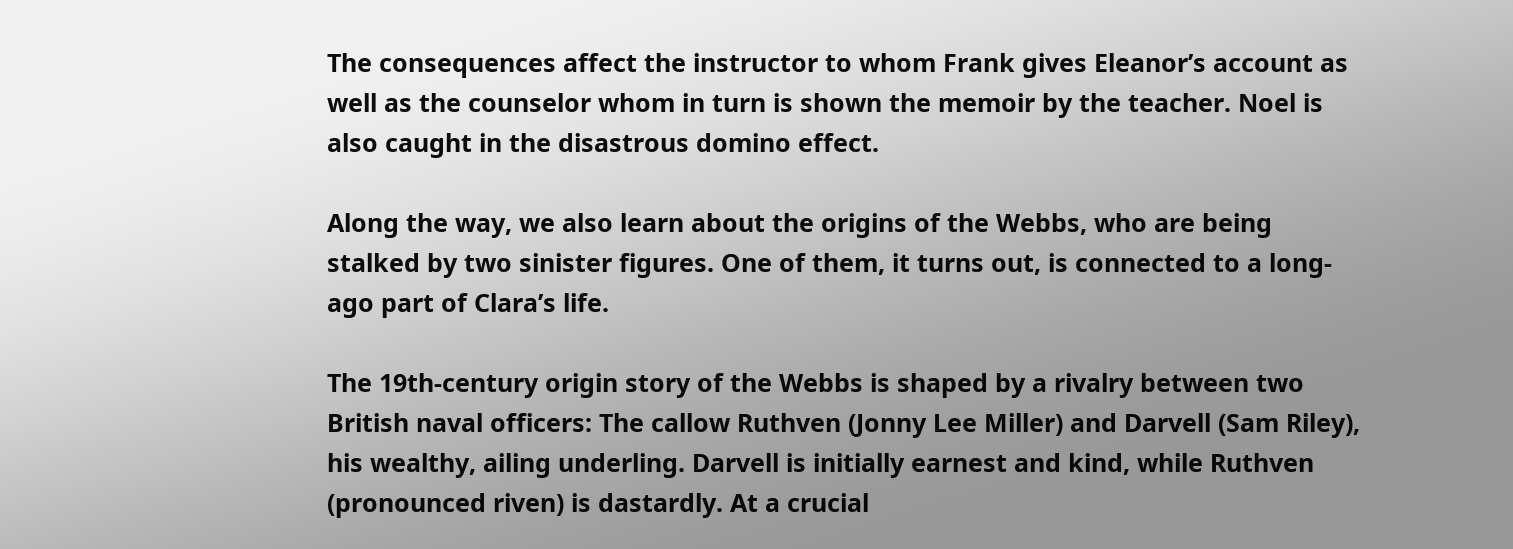The consequences affect the instructor to whom Frank gives Eleanor’s account as well as the counselor whom in turn is shown the memoir by the teacher. Noel is also caught in the disastrous domino effect.

Along the way, we also learn about the origins of the Webbs, who are being stalked by two sinister figures. One of them, it turns out, is connected to a long-ago part of Clara’s life.

The 19th-century origin story of the Webbs is shaped by a rivalry between two British naval officers: The callow Ruthven (Jonny Lee Miller) and Darvell (Sam Riley), his wealthy, ailing underling. Darvell is initially earnest and kind, while Ruthven (pronounced riven) is dastardly. At a crucial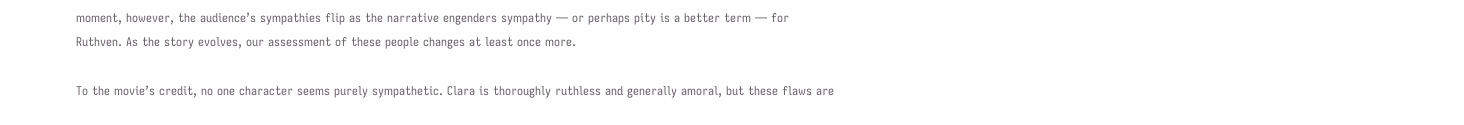moment, however, the audience’s sympathies flip as the narrative engenders sympathy — or perhaps pity is a better term — for Ruthven. As the story evolves, our assessment of these people changes at least once more.

To the movie’s credit, no one character seems purely sympathetic. Clara is thoroughly ruthless and generally amoral, but these flaws are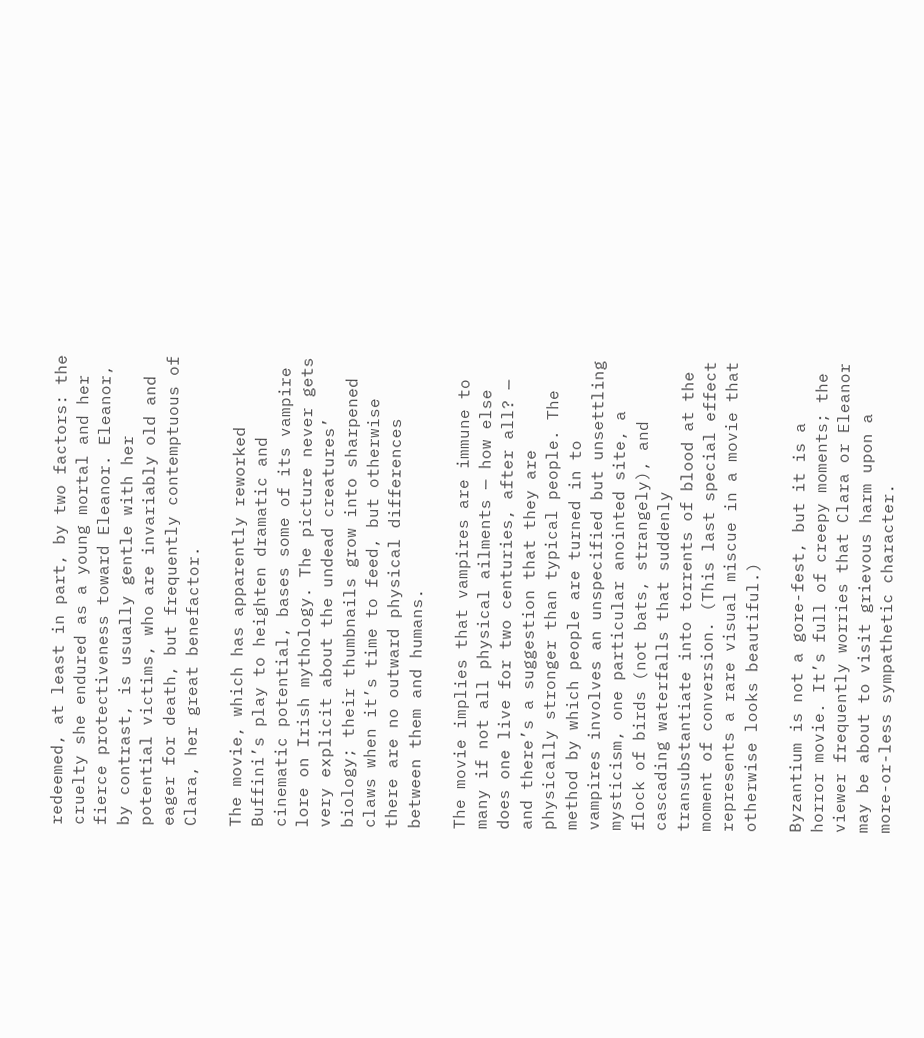redeemed, at least in part, by two factors: the cruelty she endured as a young mortal and her fierce protectiveness toward Eleanor. Eleanor, by contrast, is usually gentle with her potential victims, who are invariably old and eager for death, but frequently contemptuous of Clara, her great benefactor.

The movie, which has apparently reworked Buffini’s play to heighten dramatic and cinematic potential, bases some of its vampire lore on Irish mythology. The picture never gets very explicit about the undead creatures’ biology; their thumbnails grow into sharpened claws when it’s time to feed, but otherwise there are no outward physical differences between them and humans.

The movie implies that vampires are immune to many if not all physical ailments — how else does one live for two centuries, after all? — and there’s a suggestion that they are physically stronger than typical people. The method by which people are turned in to vampires involves an unspecified but unsettling mysticism, one particular anointed site, a flock of birds (not bats, strangely), and cascading waterfalls that suddenly transubstantiate into torrents of blood at the moment of conversion. (This last special effect represents a rare visual miscue in a movie that otherwise looks beautiful.)

Byzantium is not a gore-fest, but it is a horror movie. It’s full of creepy moments; the viewer frequently worries that Clara or Eleanor may be about to visit grievous harm upon a more-or-less sympathetic character.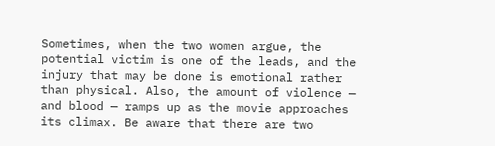Sometimes, when the two women argue, the potential victim is one of the leads, and the injury that may be done is emotional rather than physical. Also, the amount of violence — and blood — ramps up as the movie approaches its climax. Be aware that there are two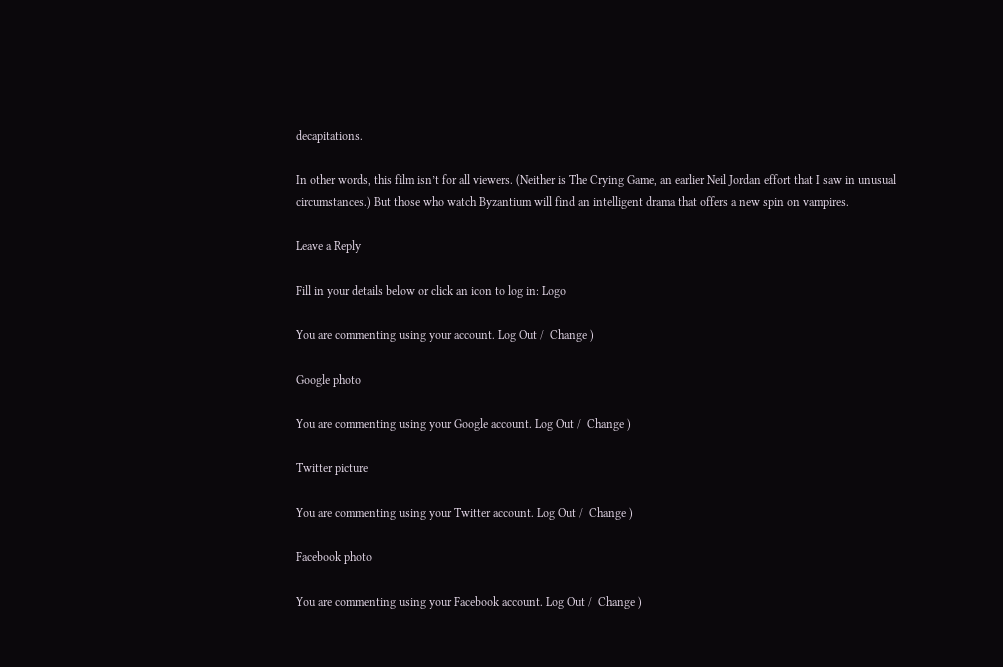decapitations.

In other words, this film isn’t for all viewers. (Neither is The Crying Game, an earlier Neil Jordan effort that I saw in unusual circumstances.) But those who watch Byzantium will find an intelligent drama that offers a new spin on vampires.

Leave a Reply

Fill in your details below or click an icon to log in: Logo

You are commenting using your account. Log Out /  Change )

Google photo

You are commenting using your Google account. Log Out /  Change )

Twitter picture

You are commenting using your Twitter account. Log Out /  Change )

Facebook photo

You are commenting using your Facebook account. Log Out /  Change )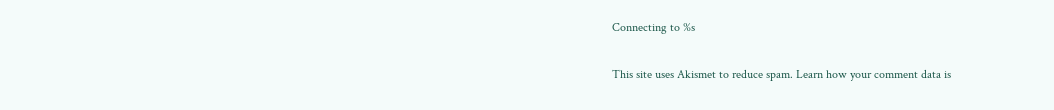Connecting to %s

This site uses Akismet to reduce spam. Learn how your comment data is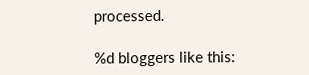processed.

%d bloggers like this: